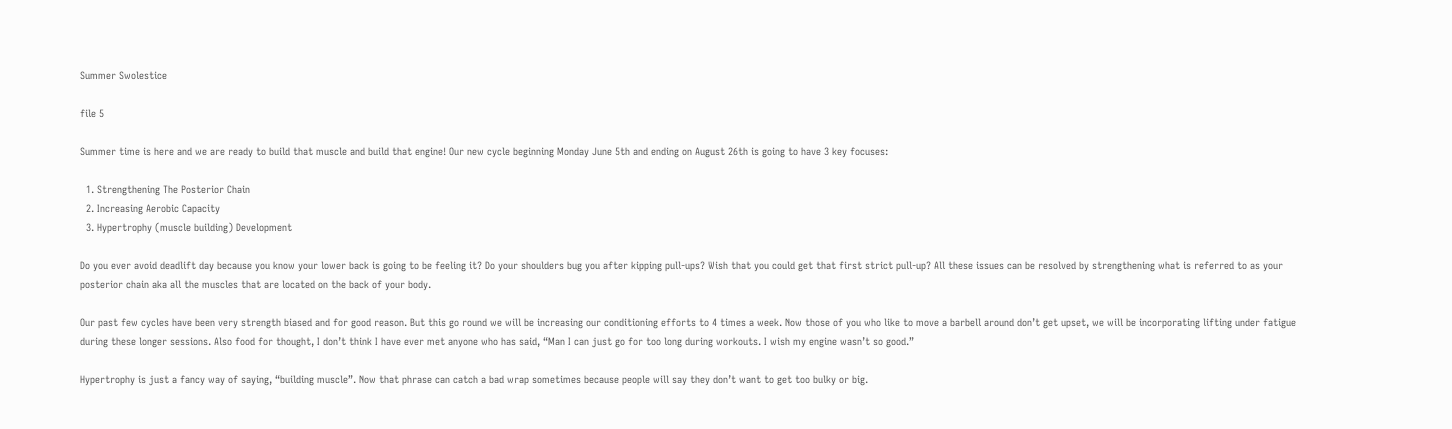Summer Swolestice

file 5

Summer time is here and we are ready to build that muscle and build that engine! Our new cycle beginning Monday June 5th and ending on August 26th is going to have 3 key focuses:

  1. Strengthening The Posterior Chain
  2. Increasing Aerobic Capacity
  3. Hypertrophy (muscle building) Development

Do you ever avoid deadlift day because you know your lower back is going to be feeling it? Do your shoulders bug you after kipping pull-ups? Wish that you could get that first strict pull-up? All these issues can be resolved by strengthening what is referred to as your posterior chain aka all the muscles that are located on the back of your body.

Our past few cycles have been very strength biased and for good reason. But this go round we will be increasing our conditioning efforts to 4 times a week. Now those of you who like to move a barbell around don’t get upset, we will be incorporating lifting under fatigue during these longer sessions. Also food for thought, I don’t think I have ever met anyone who has said, “Man I can just go for too long during workouts. I wish my engine wasn’t so good.”

Hypertrophy is just a fancy way of saying, “building muscle”. Now that phrase can catch a bad wrap sometimes because people will say they don’t want to get too bulky or big.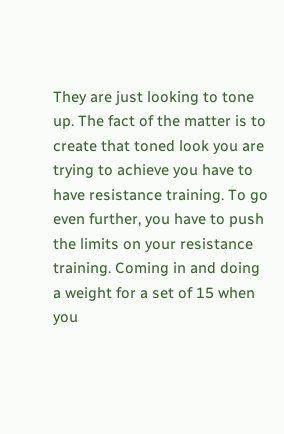They are just looking to tone up. The fact of the matter is to create that toned look you are trying to achieve you have to have resistance training. To go even further, you have to push the limits on your resistance training. Coming in and doing a weight for a set of 15 when you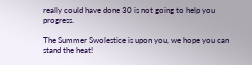really could have done 30 is not going to help you progress.

The Summer Swolestice is upon you, we hope you can stand the heat!